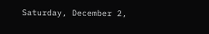Saturday, December 2,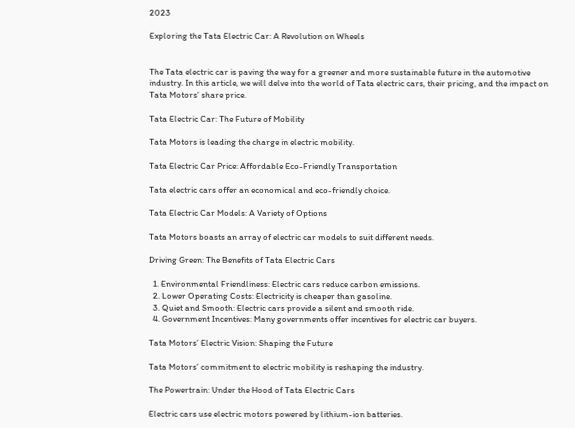2023

Exploring the Tata Electric Car: A Revolution on Wheels


The Tata electric car is paving the way for a greener and more sustainable future in the automotive industry. In this article, we will delve into the world of Tata electric cars, their pricing, and the impact on Tata Motors’ share price.

Tata Electric Car: The Future of Mobility

Tata Motors is leading the charge in electric mobility.

Tata Electric Car Price: Affordable Eco-Friendly Transportation

Tata electric cars offer an economical and eco-friendly choice.

Tata Electric Car Models: A Variety of Options

Tata Motors boasts an array of electric car models to suit different needs.

Driving Green: The Benefits of Tata Electric Cars

  1. Environmental Friendliness: Electric cars reduce carbon emissions.
  2. Lower Operating Costs: Electricity is cheaper than gasoline.
  3. Quiet and Smooth: Electric cars provide a silent and smooth ride.
  4. Government Incentives: Many governments offer incentives for electric car buyers.

Tata Motors’ Electric Vision: Shaping the Future

Tata Motors’ commitment to electric mobility is reshaping the industry.

The Powertrain: Under the Hood of Tata Electric Cars

Electric cars use electric motors powered by lithium-ion batteries.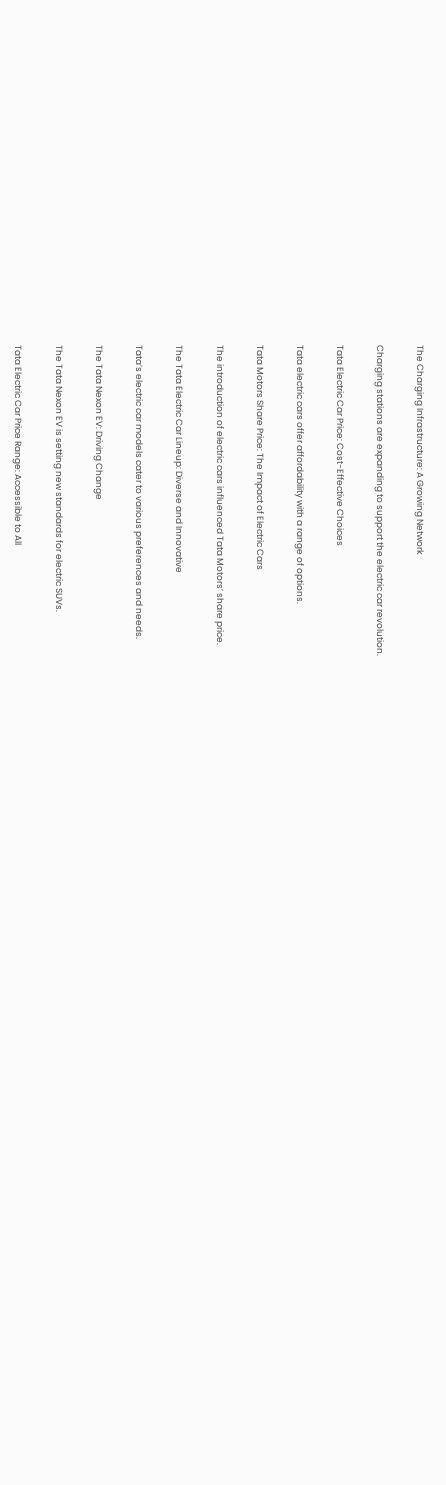The Charging Infrastructure: A Growing Network

Charging stations are expanding to support the electric car revolution.

Tata Electric Car Price: Cost-Effective Choices

Tata electric cars offer affordability with a range of options.

Tata Motors Share Price: The Impact of Electric Cars

The introduction of electric cars influenced Tata Motors’ share price.

The Tata Electric Car Lineup: Diverse and Innovative

Tata’s electric car models cater to various preferences and needs.

The Tata Nexon EV: Driving Change

The Tata Nexon EV is setting new standards for electric SUVs.

Tata Electric Car Price Range: Accessible to All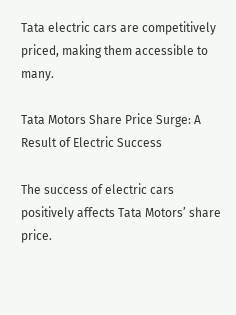Tata electric cars are competitively priced, making them accessible to many.

Tata Motors Share Price Surge: A Result of Electric Success

The success of electric cars positively affects Tata Motors’ share price.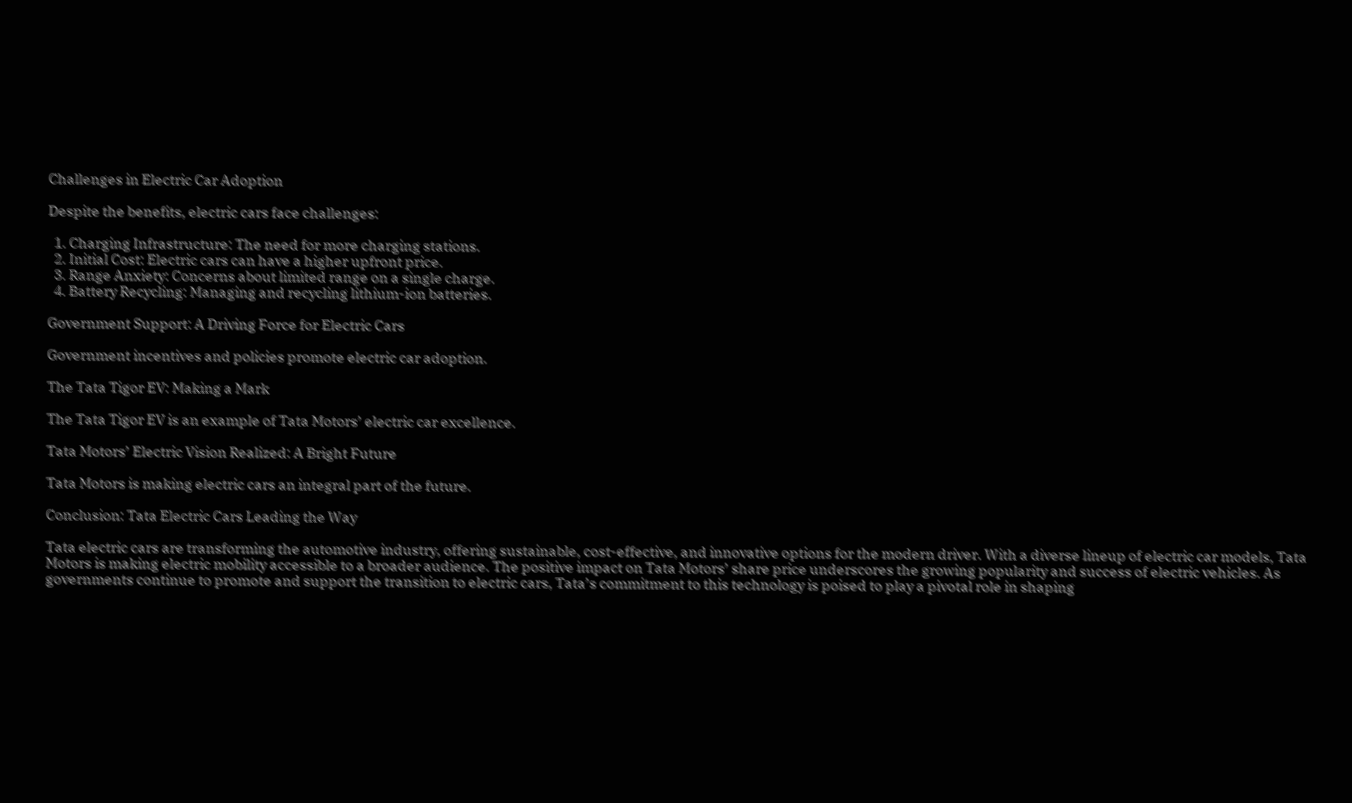Challenges in Electric Car Adoption

Despite the benefits, electric cars face challenges:

  1. Charging Infrastructure: The need for more charging stations.
  2. Initial Cost: Electric cars can have a higher upfront price.
  3. Range Anxiety: Concerns about limited range on a single charge.
  4. Battery Recycling: Managing and recycling lithium-ion batteries.

Government Support: A Driving Force for Electric Cars

Government incentives and policies promote electric car adoption.

The Tata Tigor EV: Making a Mark

The Tata Tigor EV is an example of Tata Motors’ electric car excellence.

Tata Motors’ Electric Vision Realized: A Bright Future

Tata Motors is making electric cars an integral part of the future.

Conclusion: Tata Electric Cars Leading the Way

Tata electric cars are transforming the automotive industry, offering sustainable, cost-effective, and innovative options for the modern driver. With a diverse lineup of electric car models, Tata Motors is making electric mobility accessible to a broader audience. The positive impact on Tata Motors’ share price underscores the growing popularity and success of electric vehicles. As governments continue to promote and support the transition to electric cars, Tata’s commitment to this technology is poised to play a pivotal role in shaping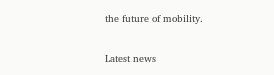the future of mobility.

Latest news